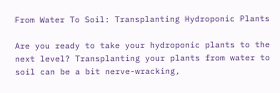From Water To Soil: Transplanting Hydroponic Plants

Are you ready to take your hydroponic plants to the next level? Transplanting your plants from water to soil can be a bit nerve-wracking,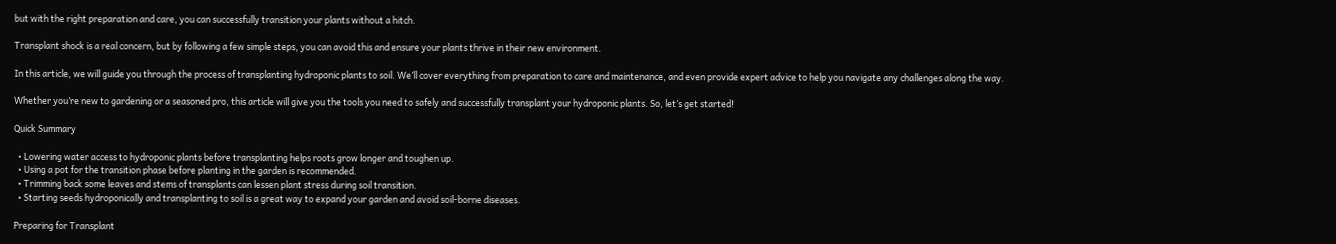but with the right preparation and care, you can successfully transition your plants without a hitch.

Transplant shock is a real concern, but by following a few simple steps, you can avoid this and ensure your plants thrive in their new environment.

In this article, we will guide you through the process of transplanting hydroponic plants to soil. We’ll cover everything from preparation to care and maintenance, and even provide expert advice to help you navigate any challenges along the way.

Whether you’re new to gardening or a seasoned pro, this article will give you the tools you need to safely and successfully transplant your hydroponic plants. So, let’s get started!

Quick Summary

  • Lowering water access to hydroponic plants before transplanting helps roots grow longer and toughen up.
  • Using a pot for the transition phase before planting in the garden is recommended.
  • Trimming back some leaves and stems of transplants can lessen plant stress during soil transition.
  • Starting seeds hydroponically and transplanting to soil is a great way to expand your garden and avoid soil-borne diseases.

Preparing for Transplant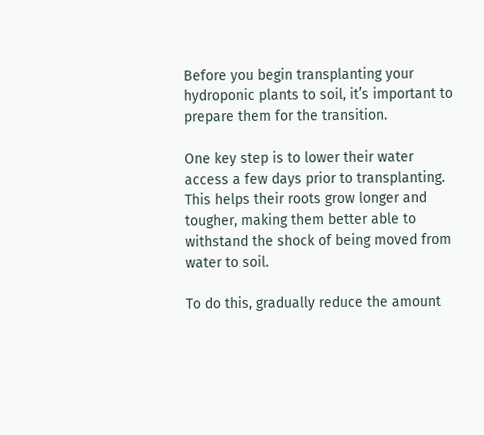Before you begin transplanting your hydroponic plants to soil, it’s important to prepare them for the transition.

One key step is to lower their water access a few days prior to transplanting. This helps their roots grow longer and tougher, making them better able to withstand the shock of being moved from water to soil.

To do this, gradually reduce the amount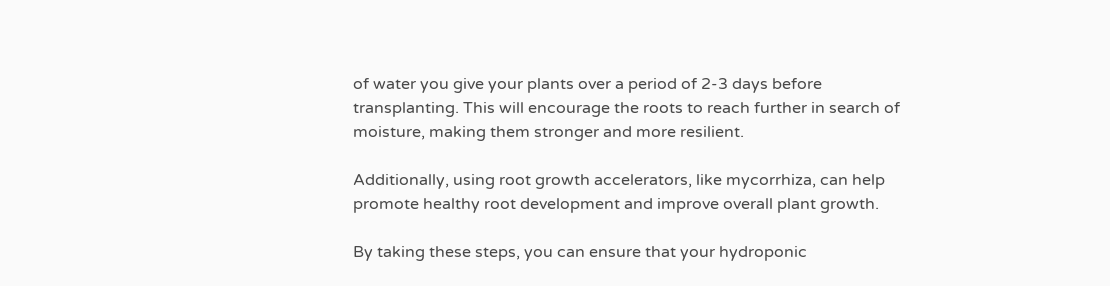of water you give your plants over a period of 2-3 days before transplanting. This will encourage the roots to reach further in search of moisture, making them stronger and more resilient.

Additionally, using root growth accelerators, like mycorrhiza, can help promote healthy root development and improve overall plant growth.

By taking these steps, you can ensure that your hydroponic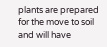plants are prepared for the move to soil and will have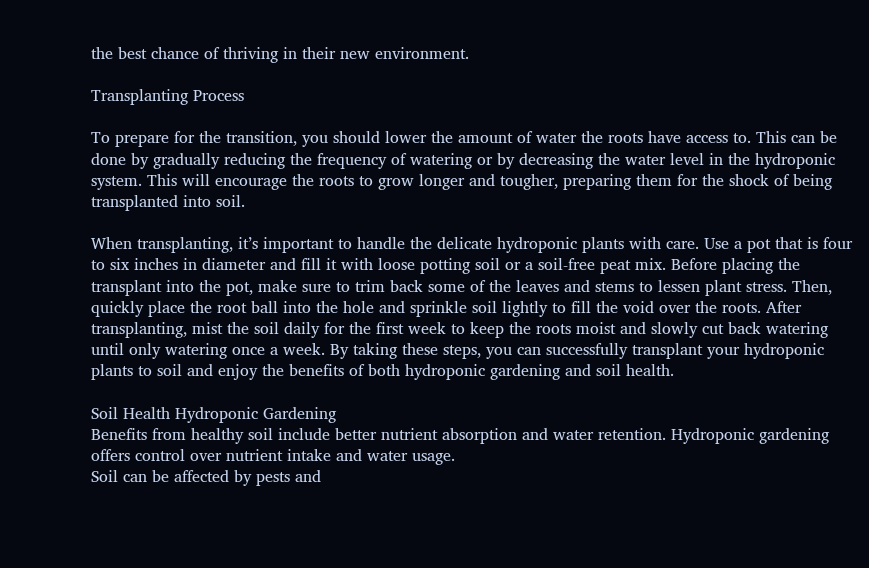the best chance of thriving in their new environment.

Transplanting Process

To prepare for the transition, you should lower the amount of water the roots have access to. This can be done by gradually reducing the frequency of watering or by decreasing the water level in the hydroponic system. This will encourage the roots to grow longer and tougher, preparing them for the shock of being transplanted into soil.

When transplanting, it’s important to handle the delicate hydroponic plants with care. Use a pot that is four to six inches in diameter and fill it with loose potting soil or a soil-free peat mix. Before placing the transplant into the pot, make sure to trim back some of the leaves and stems to lessen plant stress. Then, quickly place the root ball into the hole and sprinkle soil lightly to fill the void over the roots. After transplanting, mist the soil daily for the first week to keep the roots moist and slowly cut back watering until only watering once a week. By taking these steps, you can successfully transplant your hydroponic plants to soil and enjoy the benefits of both hydroponic gardening and soil health.

Soil Health Hydroponic Gardening
Benefits from healthy soil include better nutrient absorption and water retention. Hydroponic gardening offers control over nutrient intake and water usage.
Soil can be affected by pests and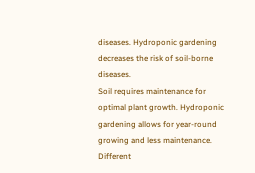diseases. Hydroponic gardening decreases the risk of soil-borne diseases.
Soil requires maintenance for optimal plant growth. Hydroponic gardening allows for year-round growing and less maintenance.
Different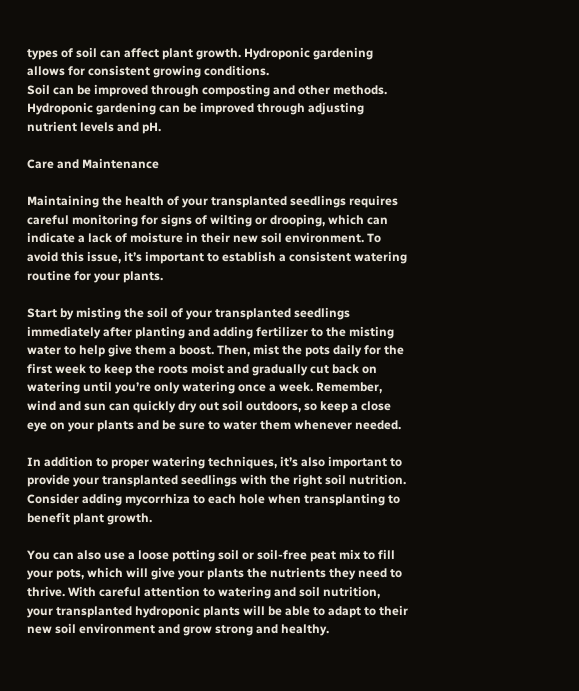types of soil can affect plant growth. Hydroponic gardening allows for consistent growing conditions.
Soil can be improved through composting and other methods. Hydroponic gardening can be improved through adjusting nutrient levels and pH.

Care and Maintenance

Maintaining the health of your transplanted seedlings requires careful monitoring for signs of wilting or drooping, which can indicate a lack of moisture in their new soil environment. To avoid this issue, it’s important to establish a consistent watering routine for your plants.

Start by misting the soil of your transplanted seedlings immediately after planting and adding fertilizer to the misting water to help give them a boost. Then, mist the pots daily for the first week to keep the roots moist and gradually cut back on watering until you’re only watering once a week. Remember, wind and sun can quickly dry out soil outdoors, so keep a close eye on your plants and be sure to water them whenever needed.

In addition to proper watering techniques, it’s also important to provide your transplanted seedlings with the right soil nutrition. Consider adding mycorrhiza to each hole when transplanting to benefit plant growth.

You can also use a loose potting soil or soil-free peat mix to fill your pots, which will give your plants the nutrients they need to thrive. With careful attention to watering and soil nutrition, your transplanted hydroponic plants will be able to adapt to their new soil environment and grow strong and healthy.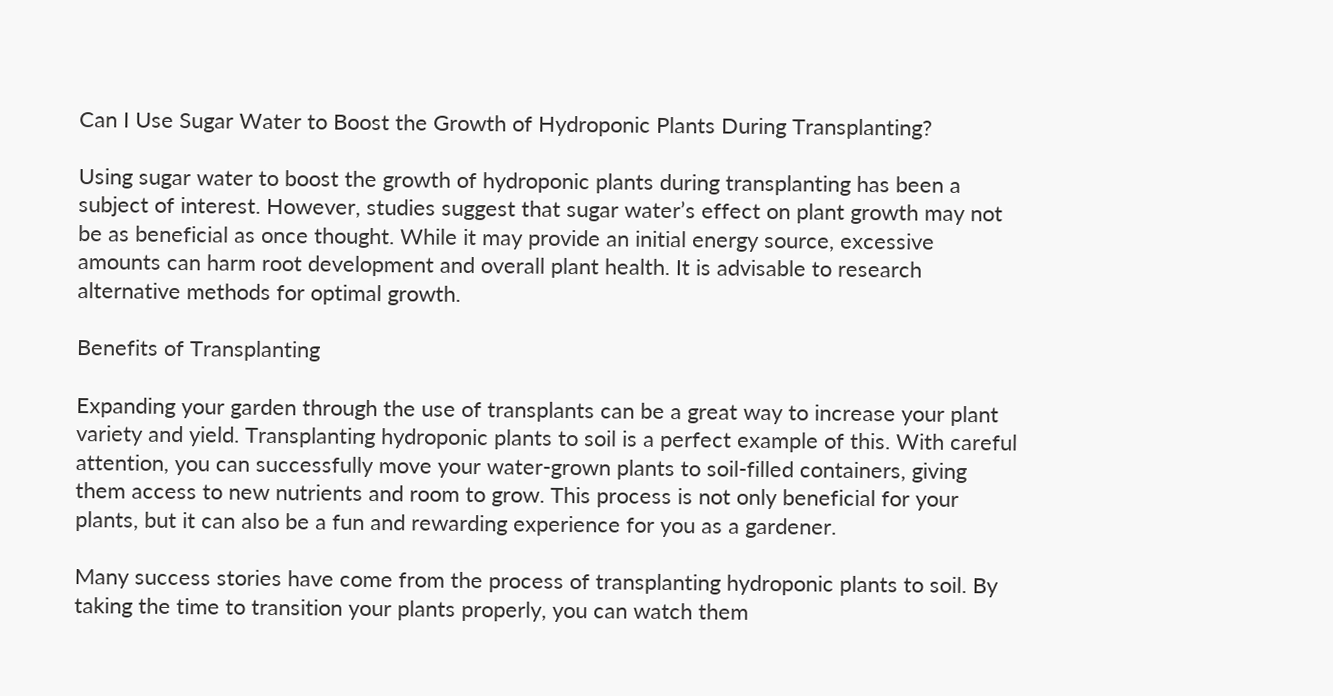Can I Use Sugar Water to Boost the Growth of Hydroponic Plants During Transplanting?

Using sugar water to boost the growth of hydroponic plants during transplanting has been a subject of interest. However, studies suggest that sugar water’s effect on plant growth may not be as beneficial as once thought. While it may provide an initial energy source, excessive amounts can harm root development and overall plant health. It is advisable to research alternative methods for optimal growth.

Benefits of Transplanting

Expanding your garden through the use of transplants can be a great way to increase your plant variety and yield. Transplanting hydroponic plants to soil is a perfect example of this. With careful attention, you can successfully move your water-grown plants to soil-filled containers, giving them access to new nutrients and room to grow. This process is not only beneficial for your plants, but it can also be a fun and rewarding experience for you as a gardener.

Many success stories have come from the process of transplanting hydroponic plants to soil. By taking the time to transition your plants properly, you can watch them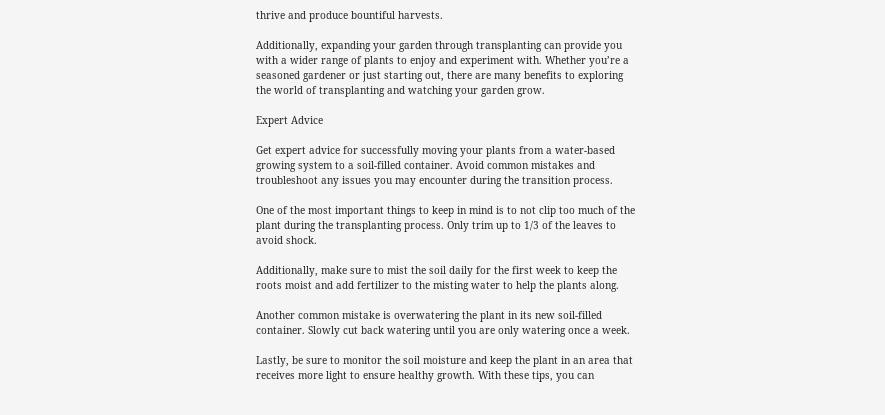thrive and produce bountiful harvests.

Additionally, expanding your garden through transplanting can provide you with a wider range of plants to enjoy and experiment with. Whether you’re a seasoned gardener or just starting out, there are many benefits to exploring the world of transplanting and watching your garden grow.

Expert Advice

Get expert advice for successfully moving your plants from a water-based growing system to a soil-filled container. Avoid common mistakes and troubleshoot any issues you may encounter during the transition process.

One of the most important things to keep in mind is to not clip too much of the plant during the transplanting process. Only trim up to 1/3 of the leaves to avoid shock.

Additionally, make sure to mist the soil daily for the first week to keep the roots moist and add fertilizer to the misting water to help the plants along.

Another common mistake is overwatering the plant in its new soil-filled container. Slowly cut back watering until you are only watering once a week.

Lastly, be sure to monitor the soil moisture and keep the plant in an area that receives more light to ensure healthy growth. With these tips, you can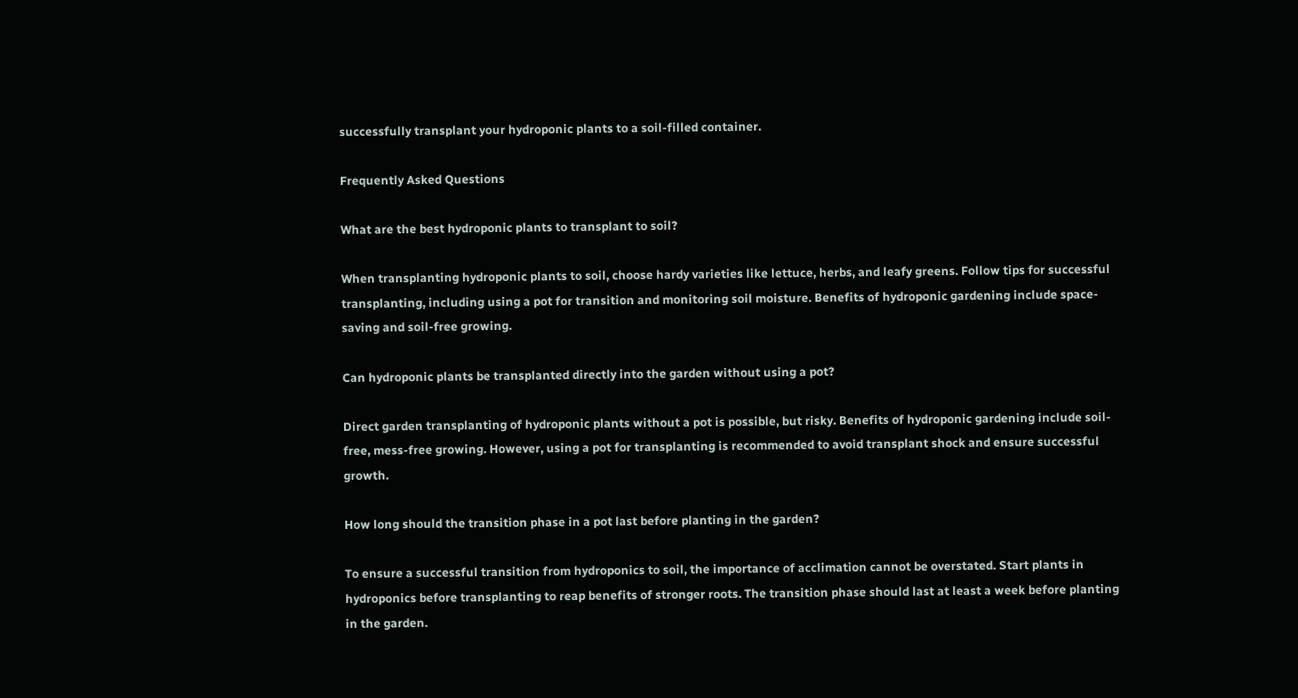successfully transplant your hydroponic plants to a soil-filled container.

Frequently Asked Questions

What are the best hydroponic plants to transplant to soil?

When transplanting hydroponic plants to soil, choose hardy varieties like lettuce, herbs, and leafy greens. Follow tips for successful transplanting, including using a pot for transition and monitoring soil moisture. Benefits of hydroponic gardening include space-saving and soil-free growing.

Can hydroponic plants be transplanted directly into the garden without using a pot?

Direct garden transplanting of hydroponic plants without a pot is possible, but risky. Benefits of hydroponic gardening include soil-free, mess-free growing. However, using a pot for transplanting is recommended to avoid transplant shock and ensure successful growth.

How long should the transition phase in a pot last before planting in the garden?

To ensure a successful transition from hydroponics to soil, the importance of acclimation cannot be overstated. Start plants in hydroponics before transplanting to reap benefits of stronger roots. The transition phase should last at least a week before planting in the garden.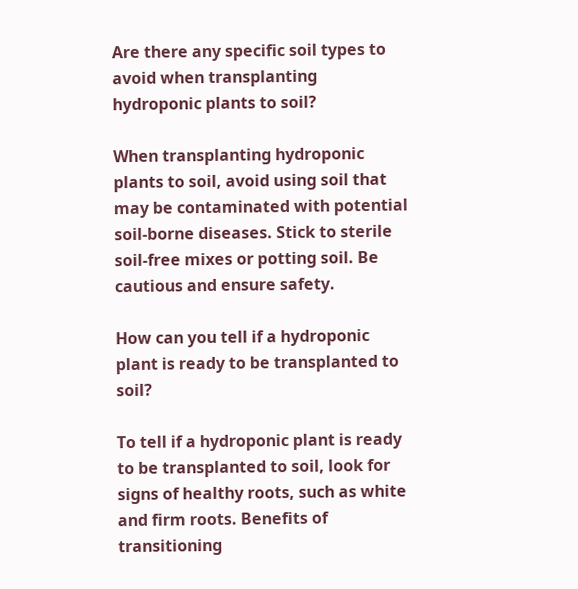Are there any specific soil types to avoid when transplanting hydroponic plants to soil?

When transplanting hydroponic plants to soil, avoid using soil that may be contaminated with potential soil-borne diseases. Stick to sterile soil-free mixes or potting soil. Be cautious and ensure safety.

How can you tell if a hydroponic plant is ready to be transplanted to soil?

To tell if a hydroponic plant is ready to be transplanted to soil, look for signs of healthy roots, such as white and firm roots. Benefits of transitioning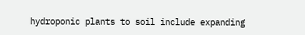hydroponic plants to soil include expanding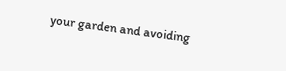your garden and avoiding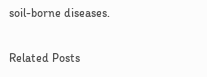soil-borne diseases.

Related Posts